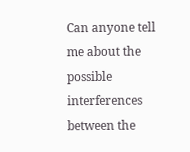Can anyone tell me about the possible interferences between the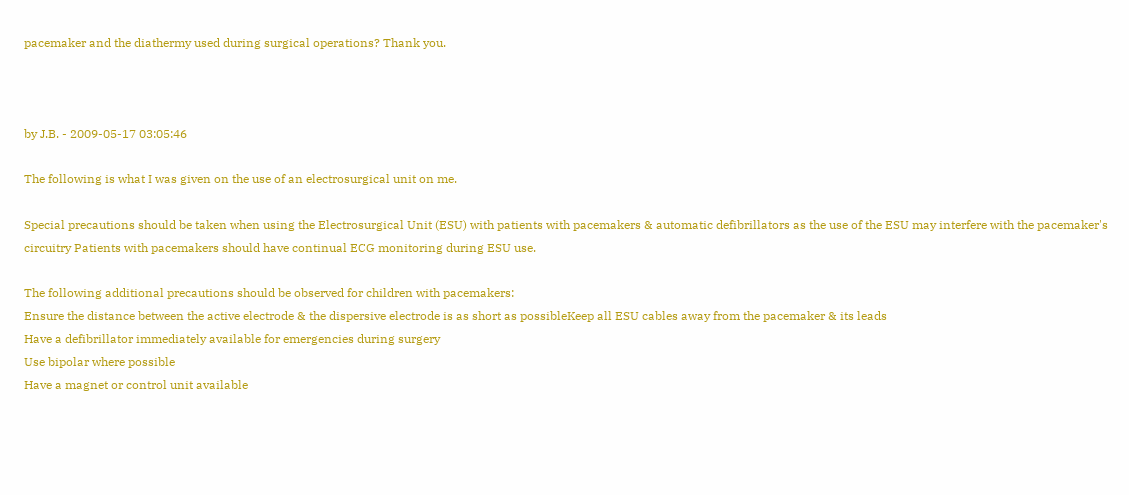pacemaker and the diathermy used during surgical operations? Thank you.



by J.B. - 2009-05-17 03:05:46

The following is what I was given on the use of an electrosurgical unit on me.

Special precautions should be taken when using the Electrosurgical Unit (ESU) with patients with pacemakers & automatic defibrillators as the use of the ESU may interfere with the pacemaker's circuitry Patients with pacemakers should have continual ECG monitoring during ESU use.

The following additional precautions should be observed for children with pacemakers:
Ensure the distance between the active electrode & the dispersive electrode is as short as possibleKeep all ESU cables away from the pacemaker & its leads
Have a defibrillator immediately available for emergencies during surgery
Use bipolar where possible
Have a magnet or control unit available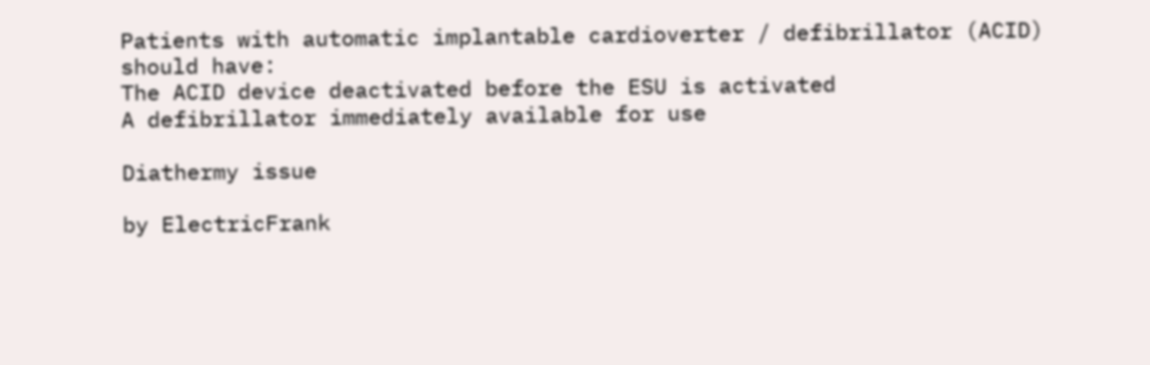Patients with automatic implantable cardioverter / defibrillator (ACID) should have:
The ACID device deactivated before the ESU is activated
A defibrillator immediately available for use

Diathermy issue

by ElectricFrank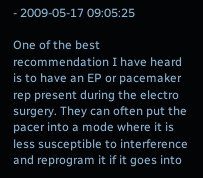- 2009-05-17 09:05:25

One of the best recommendation I have heard is to have an EP or pacemaker rep present during the electro surgery. They can often put the pacer into a mode where it is less susceptible to interference and reprogram it if it goes into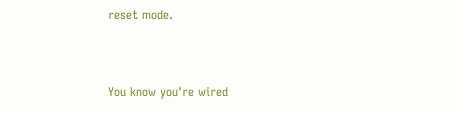reset mode.


You know you're wired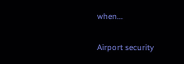when...

Airport security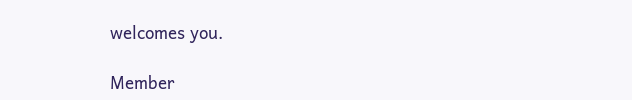welcomes you.

Member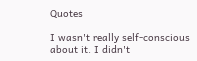Quotes

I wasn't really self-conscious about it. I didn't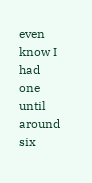even know I had one until around six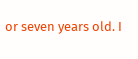or seven years old. I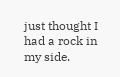just thought I had a rock in my side.